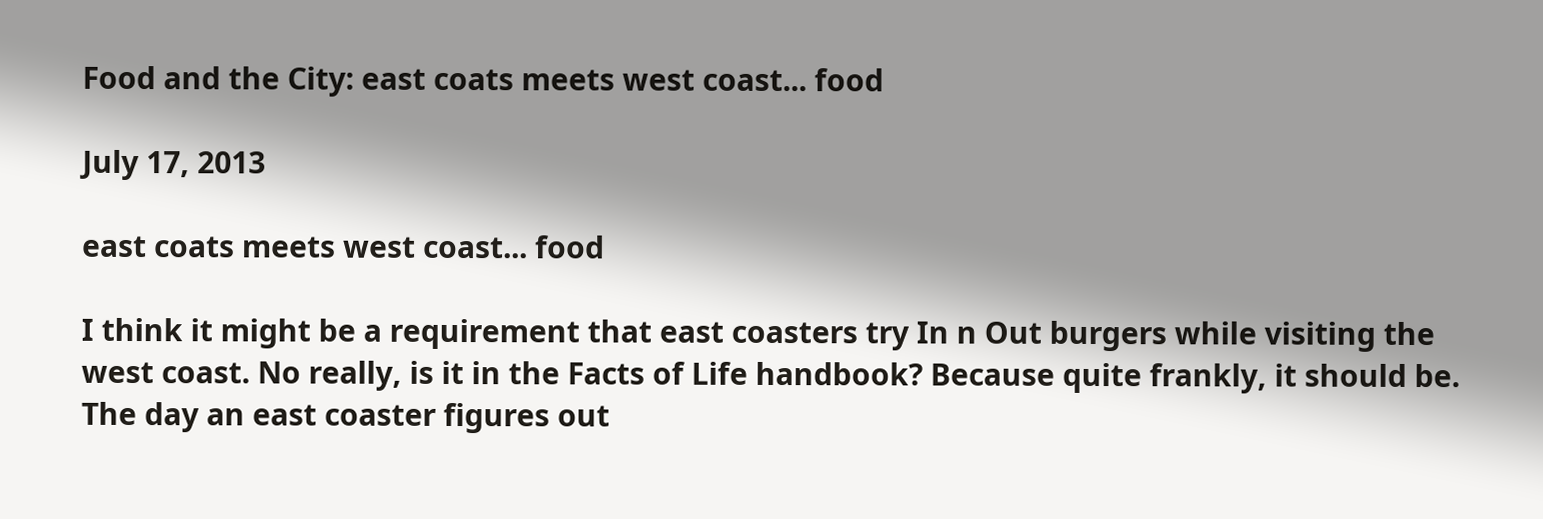Food and the City: east coats meets west coast... food

July 17, 2013

east coats meets west coast... food

I think it might be a requirement that east coasters try In n Out burgers while visiting the west coast. No really, is it in the Facts of Life handbook? Because quite frankly, it should be. The day an east coaster figures out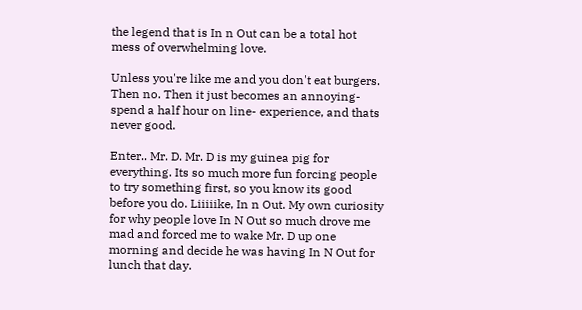the legend that is In n Out can be a total hot mess of overwhelming love.

Unless you're like me and you don't eat burgers. Then no. Then it just becomes an annoying-spend a half hour on line- experience, and thats never good.

Enter.. Mr. D. Mr. D is my guinea pig for everything. Its so much more fun forcing people to try something first, so you know its good before you do. Liiiiike, In n Out. My own curiosity for why people love In N Out so much drove me mad and forced me to wake Mr. D up one morning and decide he was having In N Out for lunch that day.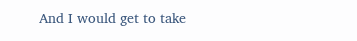And I would get to take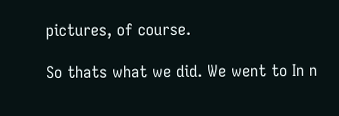pictures, of course.

So thats what we did. We went to In n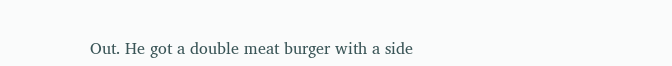Out. He got a double meat burger with a side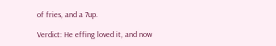of fries, and a 7up.

Verdict: He effing loved it, and now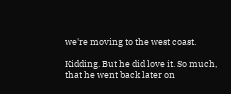we're moving to the west coast.

Kidding. But he did love it. So much, that he went back later on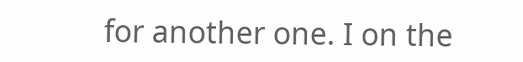for another one. I on the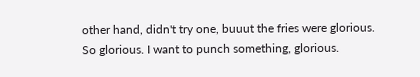other hand, didn't try one, buuut the fries were glorious. So glorious. I want to punch something, glorious.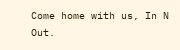Come home with us, In N Out.